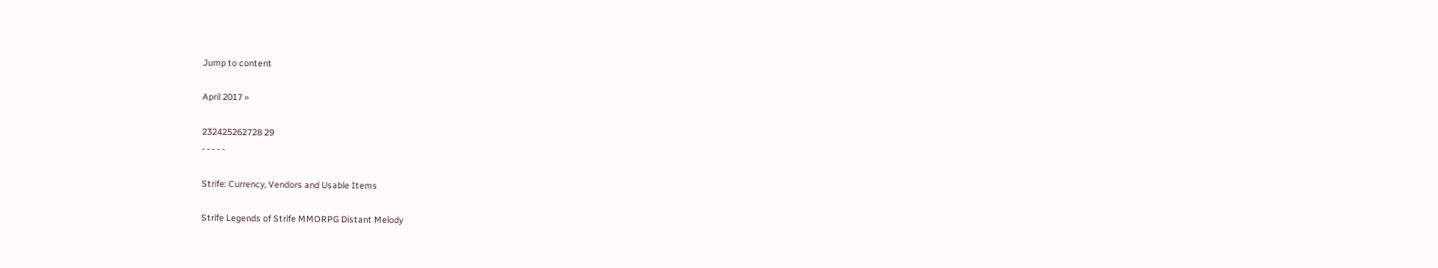Jump to content

April 2017 »

232425262728 29
- - - - -

Strife: Currency, Vendors and Usable Items

Strife Legends of Strife MMORPG Distant Melody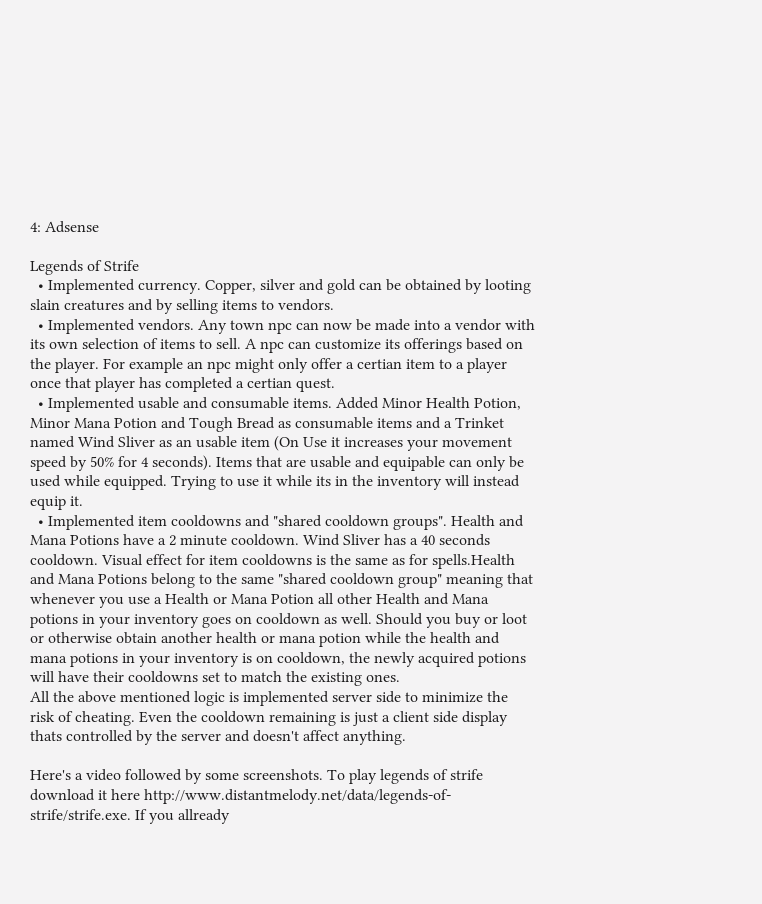4: Adsense

Legends of Strife
  • Implemented currency. Copper, silver and gold can be obtained by looting slain creatures and by selling items to vendors.
  • Implemented vendors. Any town npc can now be made into a vendor with its own selection of items to sell. A npc can customize its offerings based on the player. For example an npc might only offer a certian item to a player once that player has completed a certian quest.
  • Implemented usable and consumable items. Added Minor Health Potion, Minor Mana Potion and Tough Bread as consumable items and a Trinket named Wind Sliver as an usable item (On Use it increases your movement speed by 50% for 4 seconds). Items that are usable and equipable can only be used while equipped. Trying to use it while its in the inventory will instead equip it.
  • Implemented item cooldowns and "shared cooldown groups". Health and Mana Potions have a 2 minute cooldown. Wind Sliver has a 40 seconds cooldown. Visual effect for item cooldowns is the same as for spells.Health and Mana Potions belong to the same "shared cooldown group" meaning that whenever you use a Health or Mana Potion all other Health and Mana potions in your inventory goes on cooldown as well. Should you buy or loot or otherwise obtain another health or mana potion while the health and mana potions in your inventory is on cooldown, the newly acquired potions will have their cooldowns set to match the existing ones.
All the above mentioned logic is implemented server side to minimize the risk of cheating. Even the cooldown remaining is just a client side display thats controlled by the server and doesn't affect anything.

Here's a video followed by some screenshots. To play legends of strife download it here http://www.distantmelody.net/data/legends-of-strife/strife.exe. If you allready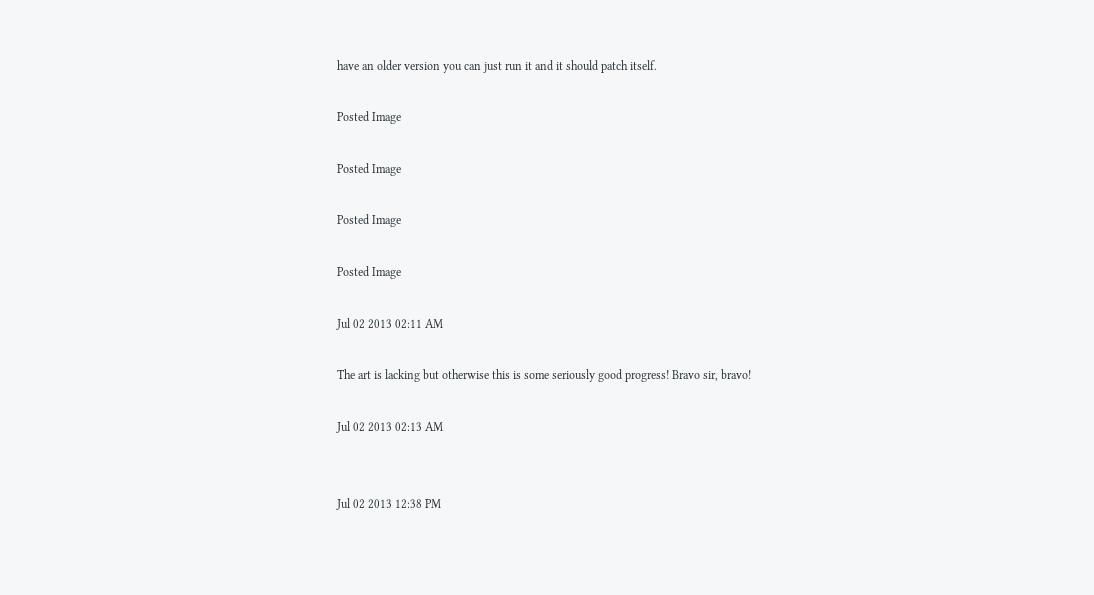have an older version you can just run it and it should patch itself.

Posted Image

Posted Image

Posted Image

Posted Image

Jul 02 2013 02:11 AM

The art is lacking but otherwise this is some seriously good progress! Bravo sir, bravo!

Jul 02 2013 02:13 AM


Jul 02 2013 12:38 PM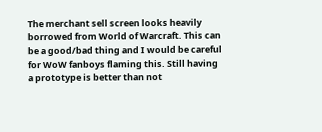The merchant sell screen looks heavily borrowed from World of Warcraft. This can be a good/bad thing and I would be careful for WoW fanboys flaming this. Still having a prototype is better than not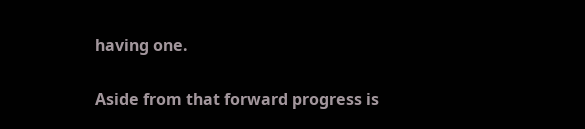having one.


Aside from that forward progress is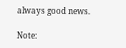always good news.

Note: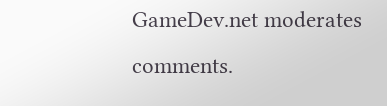GameDev.net moderates comments.